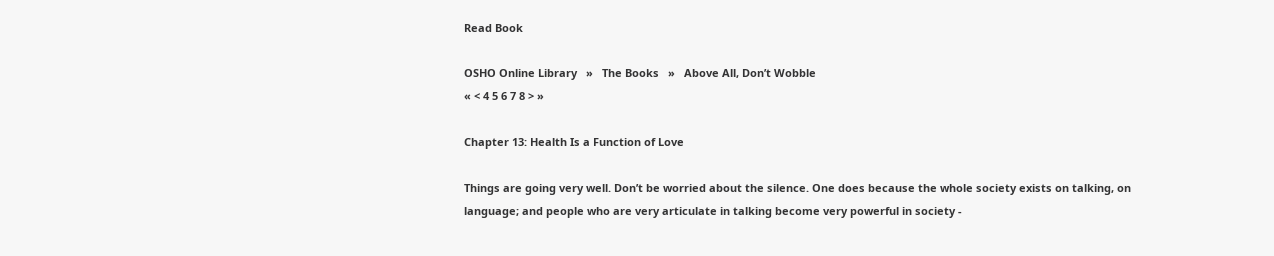Read Book

OSHO Online Library   »   The Books   »   Above All, Don’t Wobble
« < 4 5 6 7 8 > »

Chapter 13: Health Is a Function of Love

Things are going very well. Don’t be worried about the silence. One does because the whole society exists on talking, on language; and people who are very articulate in talking become very powerful in society -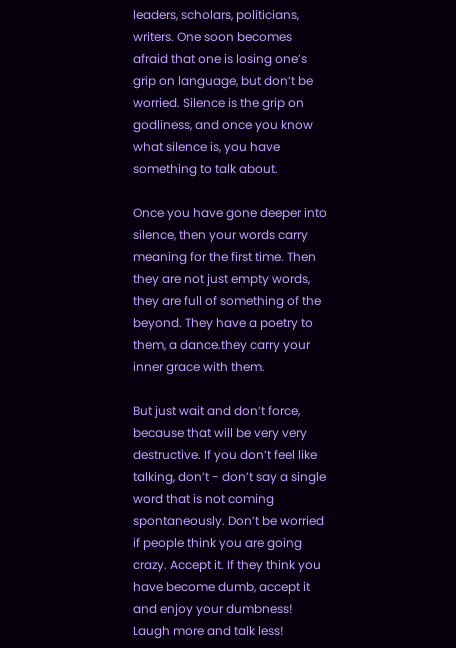leaders, scholars, politicians, writers. One soon becomes afraid that one is losing one’s grip on language, but don’t be worried. Silence is the grip on godliness, and once you know what silence is, you have something to talk about.

Once you have gone deeper into silence, then your words carry meaning for the first time. Then they are not just empty words, they are full of something of the beyond. They have a poetry to them, a dance.they carry your inner grace with them.

But just wait and don’t force, because that will be very very destructive. If you don’t feel like talking, don’t - don’t say a single word that is not coming spontaneously. Don’t be worried if people think you are going crazy. Accept it. If they think you have become dumb, accept it and enjoy your dumbness! Laugh more and talk less!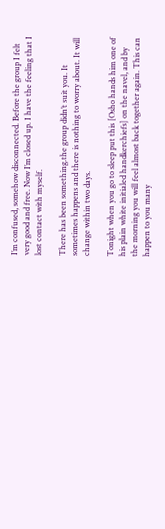I’m confused, somehow disconnected. Before the group I felt very good and free. Now I’m closed up. I have the feeling that I lost contact with myself.

There has been something.the group didn’t suit you. It sometimes happens and there is nothing to worry about. It will change within two days.

Tonight when you go to sleep put this [Osho hands him one of his plain white initialed handkerchiefs] on the navel, and by the morning you will feel almost back together again. This can happen to you many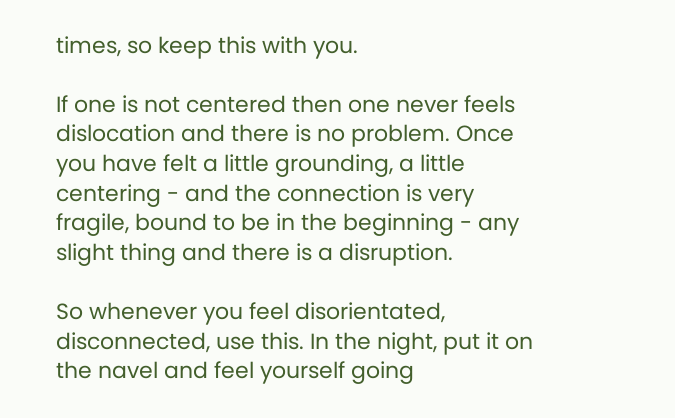times, so keep this with you.

If one is not centered then one never feels dislocation and there is no problem. Once you have felt a little grounding, a little centering - and the connection is very fragile, bound to be in the beginning - any slight thing and there is a disruption.

So whenever you feel disorientated, disconnected, use this. In the night, put it on the navel and feel yourself going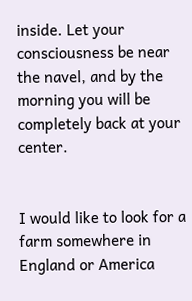inside. Let your consciousness be near the navel, and by the morning you will be completely back at your center.


I would like to look for a farm somewhere in England or America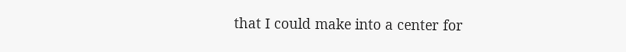that I could make into a center for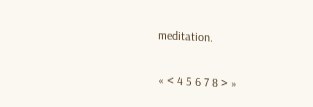meditation.

« < 4 5 6 7 8 > »